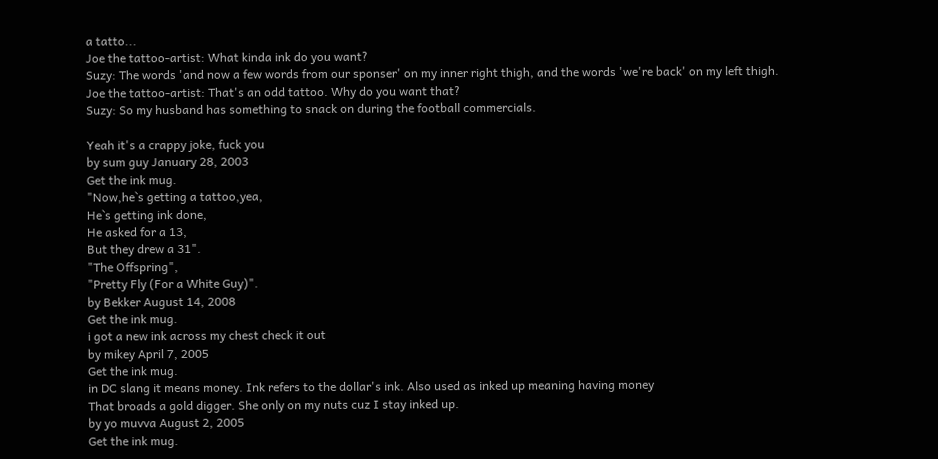a tatto...
Joe the tattoo-artist: What kinda ink do you want?
Suzy: The words 'and now a few words from our sponser' on my inner right thigh, and the words 'we're back' on my left thigh.
Joe the tattoo-artist: That's an odd tattoo. Why do you want that?
Suzy: So my husband has something to snack on during the football commercials.

Yeah it's a crappy joke, fuck you
by sum guy January 28, 2003
Get the ink mug.
"Now,he`s getting a tattoo,yea,
He`s getting ink done,
He asked for a 13,
But they drew a 31".
"The Offspring",
"Pretty Fly (For a White Guy)".
by Bekker August 14, 2008
Get the ink mug.
i got a new ink across my chest check it out
by mikey April 7, 2005
Get the ink mug.
in DC slang it means money. Ink refers to the dollar's ink. Also used as inked up meaning having money
That broads a gold digger. She only on my nuts cuz I stay inked up.
by yo muvva August 2, 2005
Get the ink mug.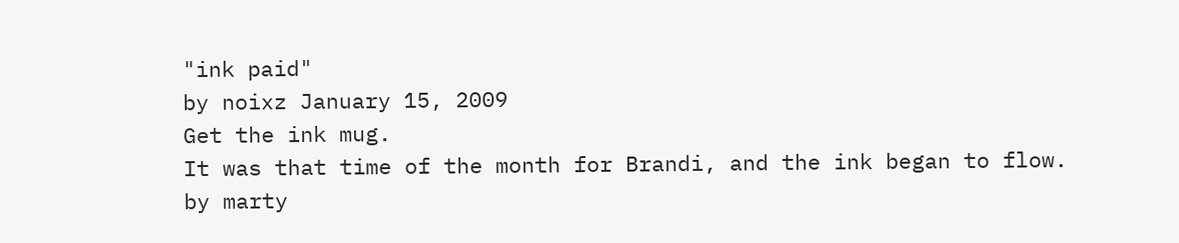"ink paid"
by noixz January 15, 2009
Get the ink mug.
It was that time of the month for Brandi, and the ink began to flow.
by marty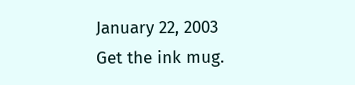January 22, 2003
Get the ink mug.